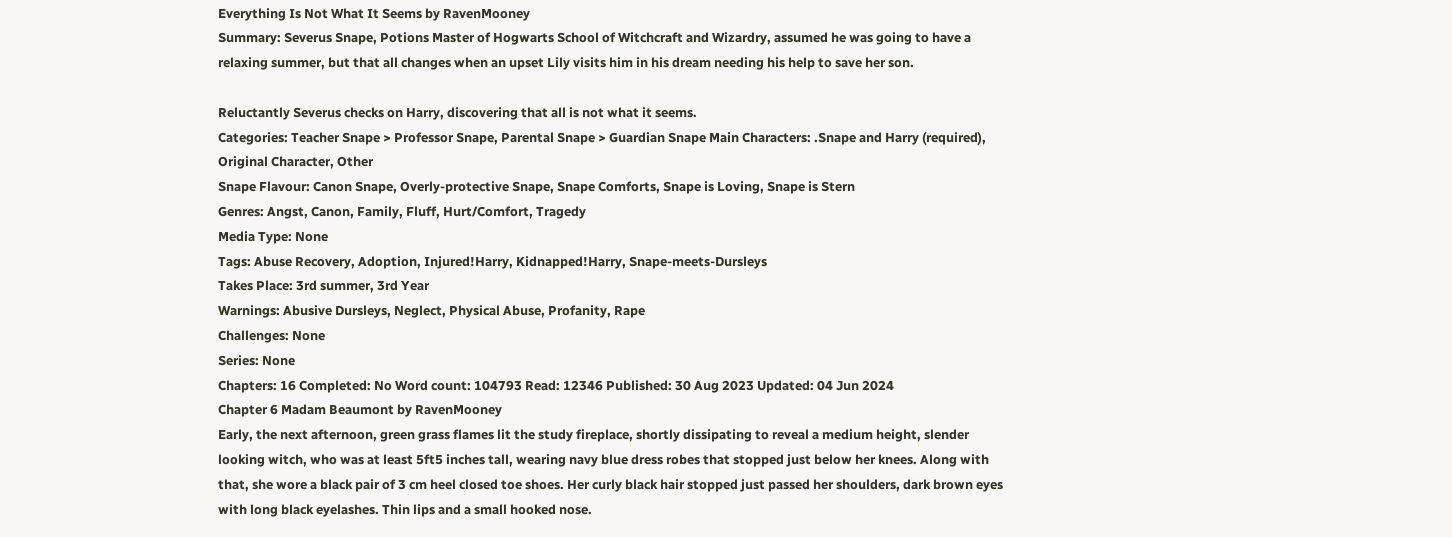Everything Is Not What It Seems by RavenMooney
Summary: Severus Snape, Potions Master of Hogwarts School of Witchcraft and Wizardry, assumed he was going to have a relaxing summer, but that all changes when an upset Lily visits him in his dream needing his help to save her son.

Reluctantly Severus checks on Harry, discovering that all is not what it seems.
Categories: Teacher Snape > Professor Snape, Parental Snape > Guardian Snape Main Characters: .Snape and Harry (required), Original Character, Other
Snape Flavour: Canon Snape, Overly-protective Snape, Snape Comforts, Snape is Loving, Snape is Stern
Genres: Angst, Canon, Family, Fluff, Hurt/Comfort, Tragedy
Media Type: None
Tags: Abuse Recovery, Adoption, Injured!Harry, Kidnapped!Harry, Snape-meets-Dursleys
Takes Place: 3rd summer, 3rd Year
Warnings: Abusive Dursleys, Neglect, Physical Abuse, Profanity, Rape
Challenges: None
Series: None
Chapters: 16 Completed: No Word count: 104793 Read: 12346 Published: 30 Aug 2023 Updated: 04 Jun 2024
Chapter 6 Madam Beaumont by RavenMooney
Early, the next afternoon, green grass flames lit the study fireplace, shortly dissipating to reveal a medium height, slender looking witch, who was at least 5ft5 inches tall, wearing navy blue dress robes that stopped just below her knees. Along with that, she wore a black pair of 3 cm heel closed toe shoes. Her curly black hair stopped just passed her shoulders, dark brown eyes with long black eyelashes. Thin lips and a small hooked nose.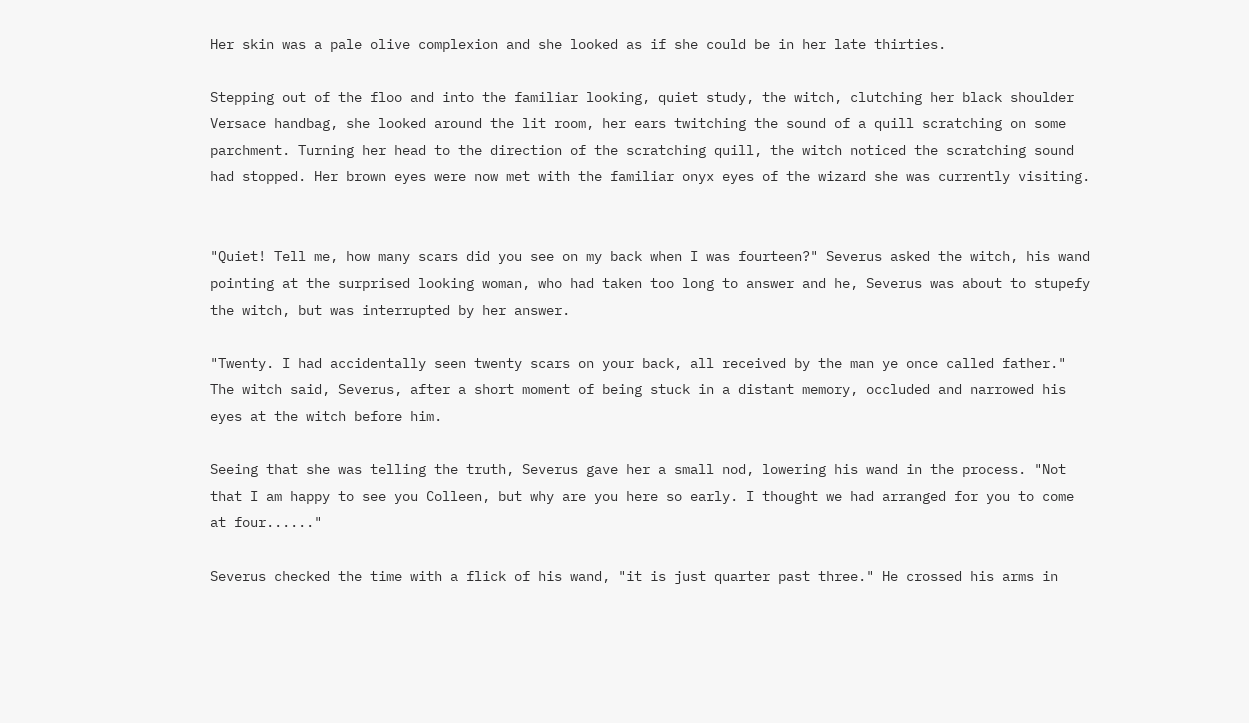Her skin was a pale olive complexion and she looked as if she could be in her late thirties.

Stepping out of the floo and into the familiar looking, quiet study, the witch, clutching her black shoulder Versace handbag, she looked around the lit room, her ears twitching the sound of a quill scratching on some parchment. Turning her head to the direction of the scratching quill, the witch noticed the scratching sound had stopped. Her brown eyes were now met with the familiar onyx eyes of the wizard she was currently visiting.


"Quiet! Tell me, how many scars did you see on my back when I was fourteen?" Severus asked the witch, his wand pointing at the surprised looking woman, who had taken too long to answer and he, Severus was about to stupefy the witch, but was interrupted by her answer.

"Twenty. I had accidentally seen twenty scars on your back, all received by the man ye once called father." The witch said, Severus, after a short moment of being stuck in a distant memory, occluded and narrowed his eyes at the witch before him.

Seeing that she was telling the truth, Severus gave her a small nod, lowering his wand in the process. "Not that I am happy to see you Colleen, but why are you here so early. I thought we had arranged for you to come at four......"

Severus checked the time with a flick of his wand, "it is just quarter past three." He crossed his arms in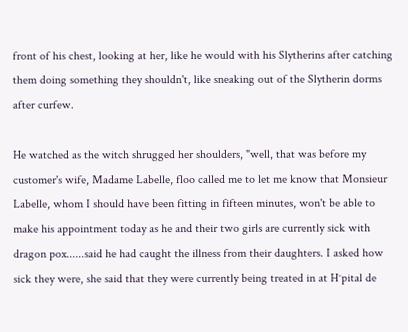front of his chest, looking at her, like he would with his Slytherins after catching them doing something they shouldn't, like sneaking out of the Slytherin dorms after curfew.

He watched as the witch shrugged her shoulders, "well, that was before my customer's wife, Madame Labelle, floo called me to let me know that Monsieur Labelle, whom I should have been fitting in fifteen minutes, won't be able to make his appointment today as he and their two girls are currently sick with dragon pox......said he had caught the illness from their daughters. I asked how sick they were, she said that they were currently being treated in at H˘pital de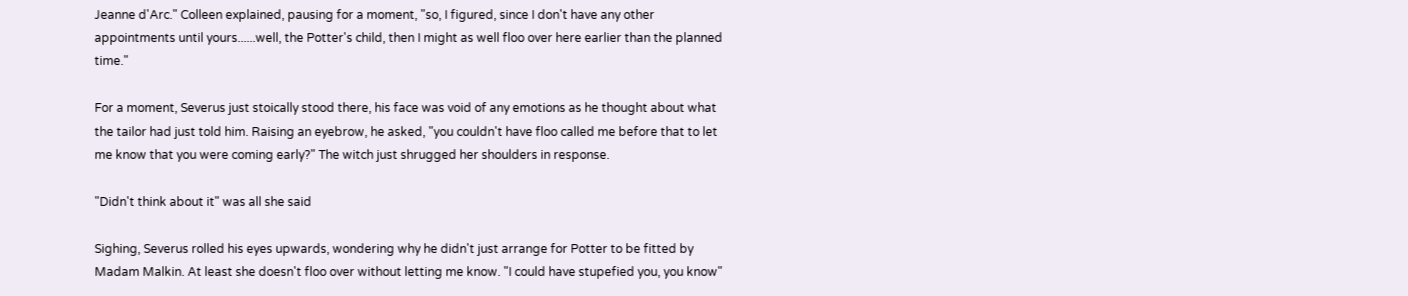Jeanne d'Arc." Colleen explained, pausing for a moment, "so, I figured, since I don't have any other appointments until yours......well, the Potter's child, then I might as well floo over here earlier than the planned time."

For a moment, Severus just stoically stood there, his face was void of any emotions as he thought about what the tailor had just told him. Raising an eyebrow, he asked, "you couldn't have floo called me before that to let me know that you were coming early?" The witch just shrugged her shoulders in response.

"Didn't think about it" was all she said

Sighing, Severus rolled his eyes upwards, wondering why he didn't just arrange for Potter to be fitted by Madam Malkin. At least she doesn't floo over without letting me know. "I could have stupefied you, you know"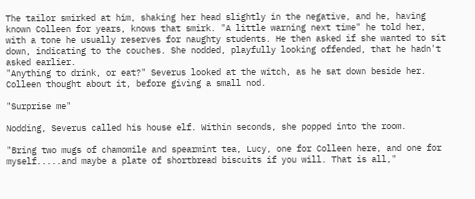The tailor smirked at him, shaking her head slightly in the negative, and he, having known Colleen for years, knows that smirk. "A little warning next time" he told her, with a tone he usually reserves for naughty students. He then asked if she wanted to sit down, indicating to the couches. She nodded, playfully looking offended, that he hadn't asked earlier.
"Anything to drink, or eat?" Severus looked at the witch, as he sat down beside her. Colleen thought about it, before giving a small nod.

"Surprise me"

Nodding, Severus called his house elf. Within seconds, she popped into the room.

"Bring two mugs of chamomile and spearmint tea, Lucy, one for Colleen here, and one for myself.....and maybe a plate of shortbread biscuits if you will. That is all,"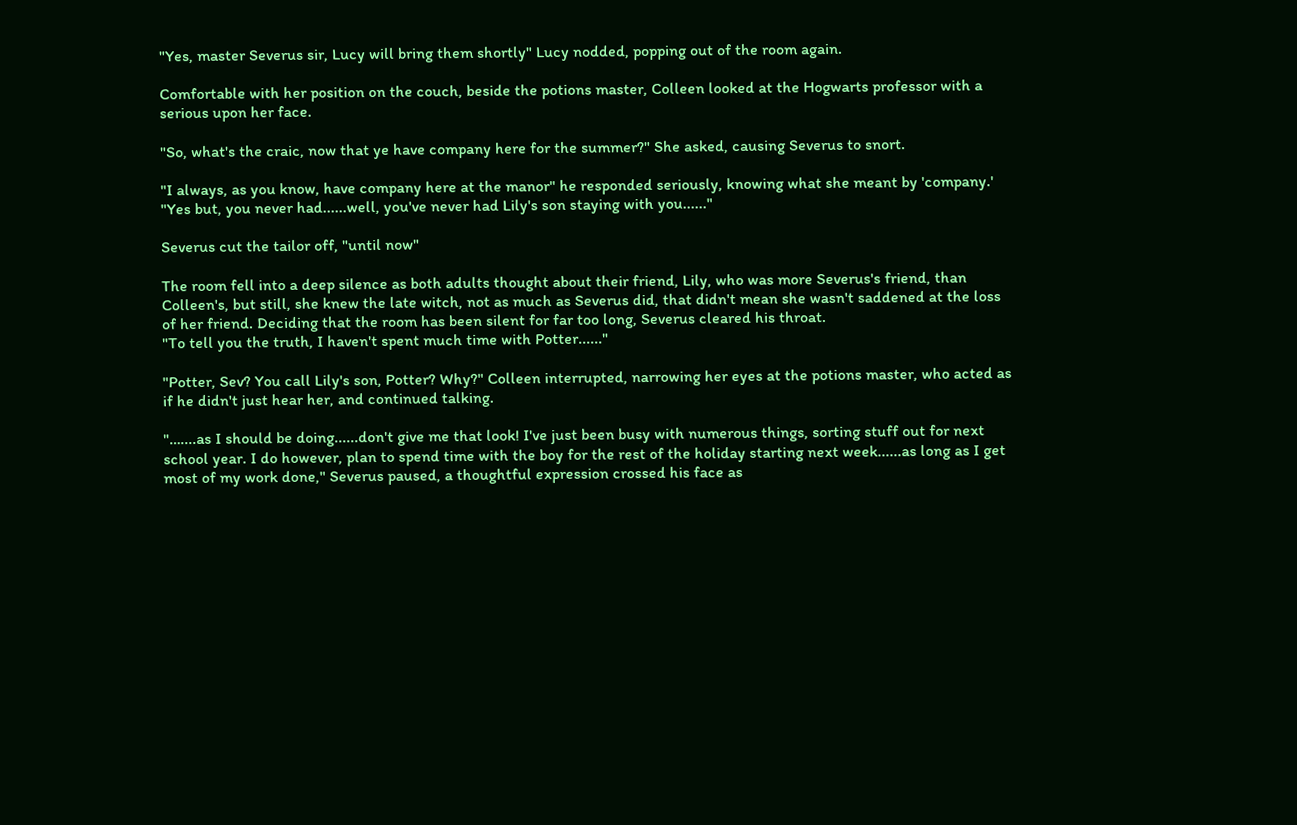"Yes, master Severus sir, Lucy will bring them shortly" Lucy nodded, popping out of the room again.

Comfortable with her position on the couch, beside the potions master, Colleen looked at the Hogwarts professor with a serious upon her face.

"So, what's the craic, now that ye have company here for the summer?" She asked, causing Severus to snort.

"I always, as you know, have company here at the manor" he responded seriously, knowing what she meant by 'company.'
"Yes but, you never had......well, you've never had Lily's son staying with you......"

Severus cut the tailor off, "until now"

The room fell into a deep silence as both adults thought about their friend, Lily, who was more Severus's friend, than Colleen's, but still, she knew the late witch, not as much as Severus did, that didn't mean she wasn't saddened at the loss of her friend. Deciding that the room has been silent for far too long, Severus cleared his throat.
"To tell you the truth, I haven't spent much time with Potter......"

"Potter, Sev? You call Lily's son, Potter? Why?" Colleen interrupted, narrowing her eyes at the potions master, who acted as if he didn't just hear her, and continued talking.

"…....as I should be doing......don't give me that look! I've just been busy with numerous things, sorting stuff out for next school year. I do however, plan to spend time with the boy for the rest of the holiday starting next week......as long as I get most of my work done," Severus paused, a thoughtful expression crossed his face as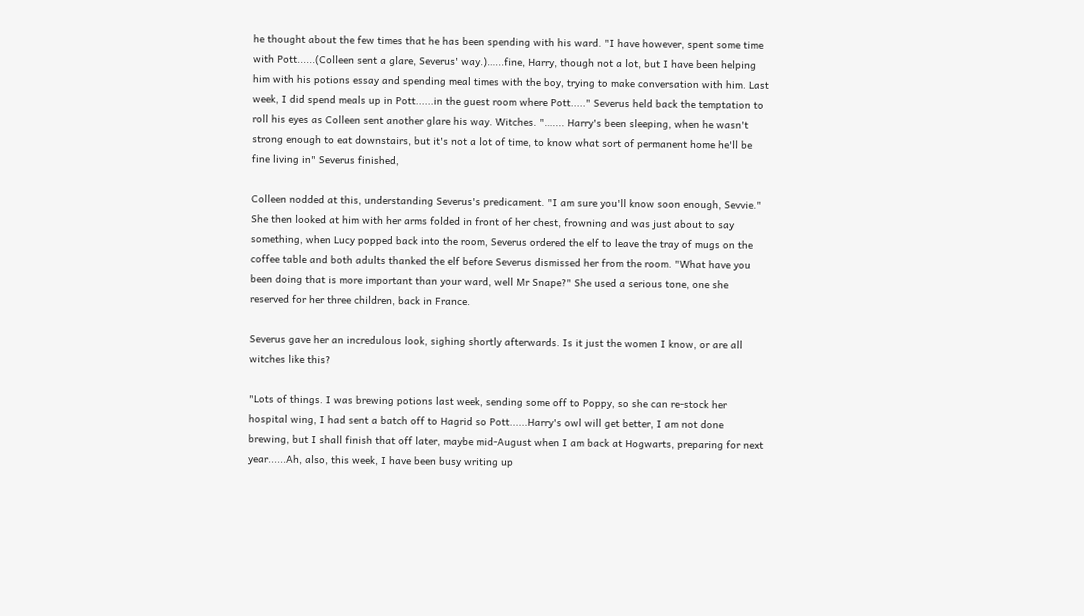he thought about the few times that he has been spending with his ward. "I have however, spent some time with Pott......(Colleen sent a glare, Severus' way.)…...fine, Harry, though not a lot, but I have been helping him with his potions essay and spending meal times with the boy, trying to make conversation with him. Last week, I did spend meals up in Pott......in the guest room where Pott....." Severus held back the temptation to roll his eyes as Colleen sent another glare his way. Witches. "….... Harry's been sleeping, when he wasn't strong enough to eat downstairs, but it's not a lot of time, to know what sort of permanent home he'll be fine living in" Severus finished,

Colleen nodded at this, understanding Severus's predicament. "I am sure you'll know soon enough, Sevvie." She then looked at him with her arms folded in front of her chest, frowning and was just about to say something, when Lucy popped back into the room, Severus ordered the elf to leave the tray of mugs on the coffee table and both adults thanked the elf before Severus dismissed her from the room. "What have you been doing that is more important than your ward, well Mr Snape?" She used a serious tone, one she reserved for her three children, back in France.

Severus gave her an incredulous look, sighing shortly afterwards. Is it just the women I know, or are all witches like this?

"Lots of things. I was brewing potions last week, sending some off to Poppy, so she can re-stock her hospital wing, I had sent a batch off to Hagrid so Pott......Harry's owl will get better, I am not done brewing, but I shall finish that off later, maybe mid-August when I am back at Hogwarts, preparing for next year......Ah, also, this week, I have been busy writing up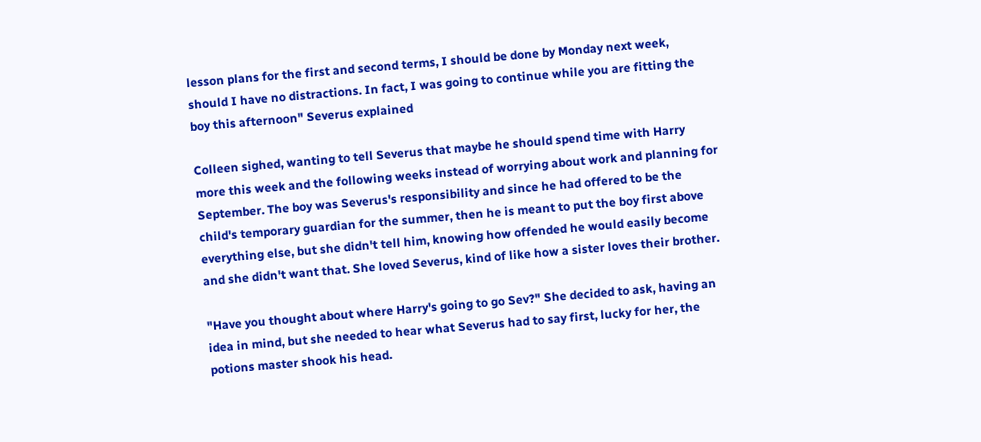lesson plans for the first and second terms, I should be done by Monday next week, should I have no distractions. In fact, I was going to continue while you are fitting the boy this afternoon" Severus explained

Colleen sighed, wanting to tell Severus that maybe he should spend time with Harry more this week and the following weeks instead of worrying about work and planning for September. The boy was Severus's responsibility and since he had offered to be the child's temporary guardian for the summer, then he is meant to put the boy first above everything else, but she didn't tell him, knowing how offended he would easily become and she didn't want that. She loved Severus, kind of like how a sister loves their brother.

"Have you thought about where Harry's going to go Sev?" She decided to ask, having an idea in mind, but she needed to hear what Severus had to say first, lucky for her, the potions master shook his head.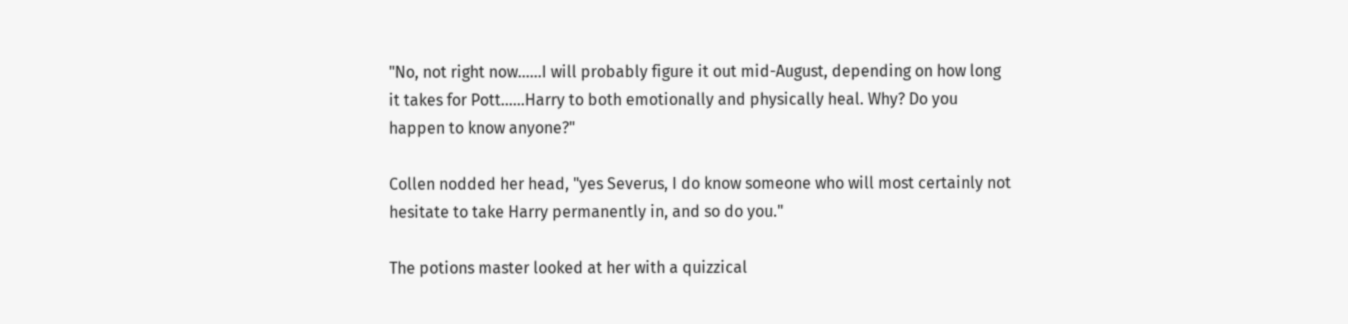"No, not right now......I will probably figure it out mid-August, depending on how long it takes for Pott......Harry to both emotionally and physically heal. Why? Do you happen to know anyone?"

Collen nodded her head, "yes Severus, I do know someone who will most certainly not hesitate to take Harry permanently in, and so do you."

The potions master looked at her with a quizzical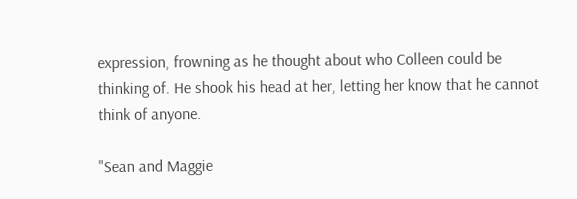expression, frowning as he thought about who Colleen could be thinking of. He shook his head at her, letting her know that he cannot think of anyone.

"Sean and Maggie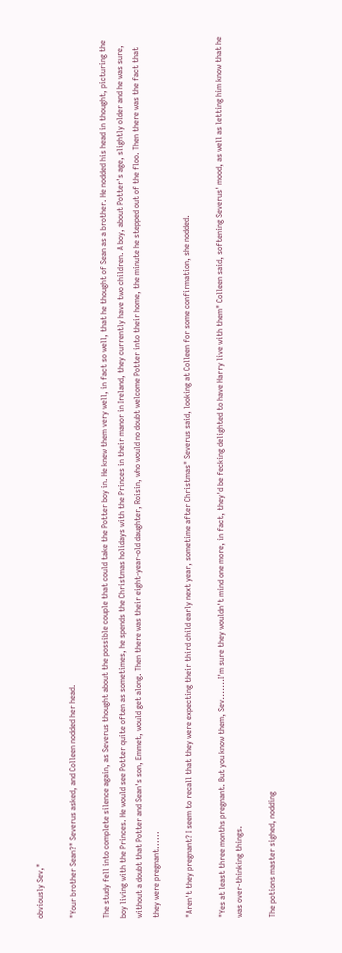obviously Sev,"

"Your brother Sean?" Severus asked, and Colleen nodded her head.

The study fell into complete silence again, as Severus thought about the possible couple that could take the Potter boy in. He knew them very well, in fact so well, that he thought of Sean as a brother. He nodded his head in thought, picturing the boy living with the Princes. He would see Potter quite often as sometimes, he spends the Christmas holidays with the Princes in their manor in Ireland, they currently have two children. A boy, about Potter's age, slightly older and he was sure, without a doubt that Potter and Sean's son, Emmet, would get along. Then there was their eight-year-old daughter, Roisin, who would no doubt welcome Potter into their home, the minute he stepped out of the floo. Then there was the fact that they were pregnant......

"Aren't they pregnant? I seem to recall that they were expecting their third child early next year, sometime after Christmas" Severus said, looking at Colleen for some confirmation, she nodded.

"Yes at least three months pregnant. But you know them, Sev.......I'm sure they wouldn't mind one more, in fact, they'd be fecking delighted to have Harry live with them" Colleen said, softening Severus' mood, as well as letting him know that he was over-thinking things.

The potions master sighed, nodding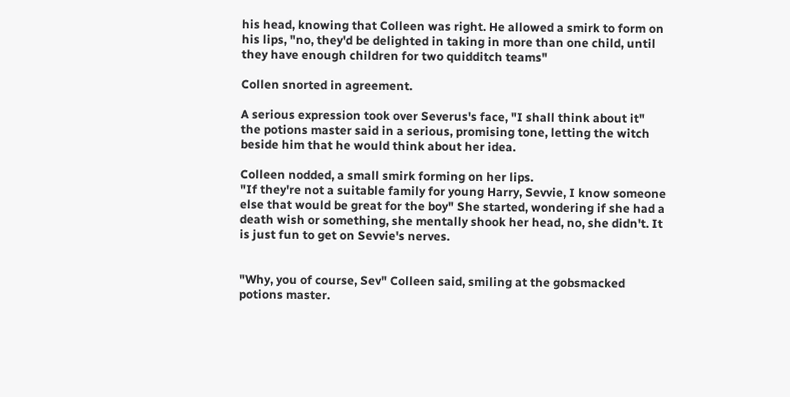his head, knowing that Colleen was right. He allowed a smirk to form on his lips, "no, they'd be delighted in taking in more than one child, until they have enough children for two quidditch teams"

Collen snorted in agreement.

A serious expression took over Severus's face, "I shall think about it" the potions master said in a serious, promising tone, letting the witch beside him that he would think about her idea.

Colleen nodded, a small smirk forming on her lips.
"If they're not a suitable family for young Harry, Sevvie, I know someone else that would be great for the boy" She started, wondering if she had a death wish or something, she mentally shook her head, no, she didn't. It is just fun to get on Sevvie's nerves.


"Why, you of course, Sev" Colleen said, smiling at the gobsmacked potions master.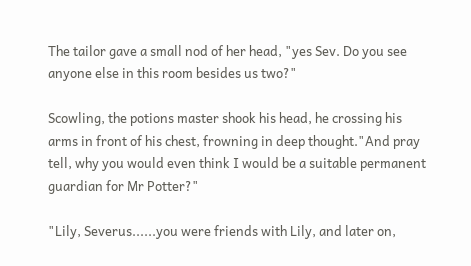The tailor gave a small nod of her head, "yes Sev. Do you see anyone else in this room besides us two?"

Scowling, the potions master shook his head, he crossing his arms in front of his chest, frowning in deep thought."And pray tell, why you would even think I would be a suitable permanent guardian for Mr Potter?"

"Lily, Severus......you were friends with Lily, and later on,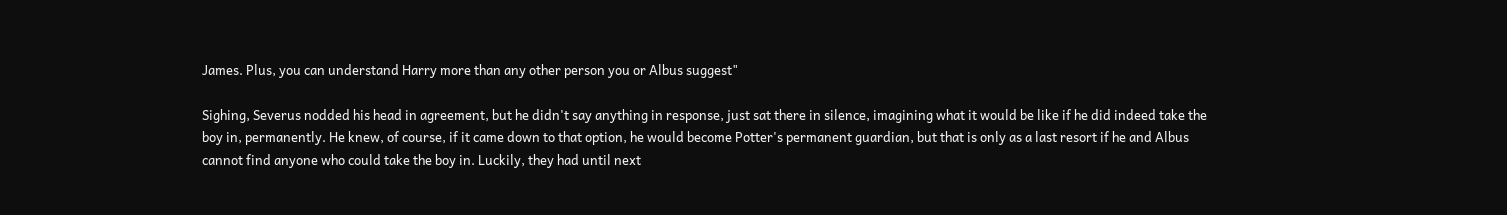James. Plus, you can understand Harry more than any other person you or Albus suggest"

Sighing, Severus nodded his head in agreement, but he didn't say anything in response, just sat there in silence, imagining what it would be like if he did indeed take the boy in, permanently. He knew, of course, if it came down to that option, he would become Potter's permanent guardian, but that is only as a last resort if he and Albus cannot find anyone who could take the boy in. Luckily, they had until next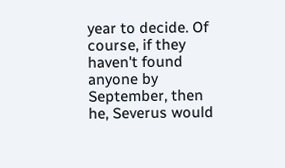year to decide. Of course, if they haven't found anyone by September, then he, Severus would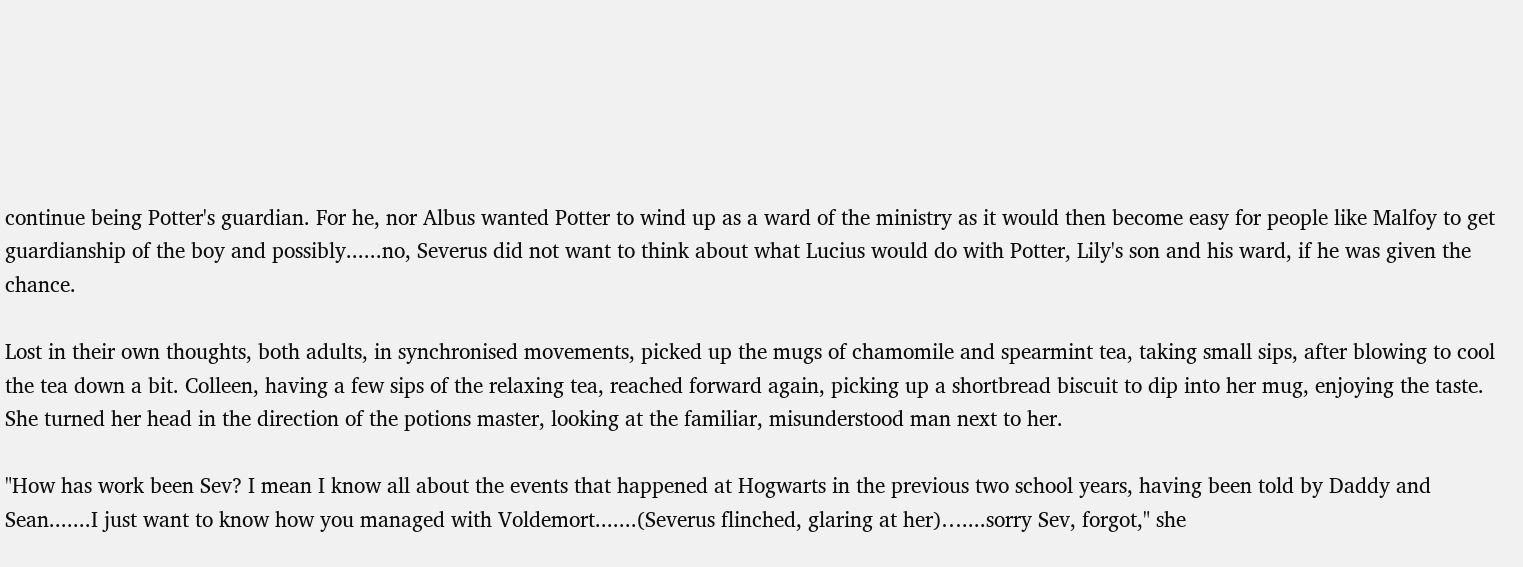continue being Potter's guardian. For he, nor Albus wanted Potter to wind up as a ward of the ministry as it would then become easy for people like Malfoy to get guardianship of the boy and possibly......no, Severus did not want to think about what Lucius would do with Potter, Lily's son and his ward, if he was given the chance.

Lost in their own thoughts, both adults, in synchronised movements, picked up the mugs of chamomile and spearmint tea, taking small sips, after blowing to cool the tea down a bit. Colleen, having a few sips of the relaxing tea, reached forward again, picking up a shortbread biscuit to dip into her mug, enjoying the taste. She turned her head in the direction of the potions master, looking at the familiar, misunderstood man next to her.

"How has work been Sev? I mean I know all about the events that happened at Hogwarts in the previous two school years, having been told by Daddy and Sean.......I just want to know how you managed with Voldemort.......(Severus flinched, glaring at her)…....sorry Sev, forgot," she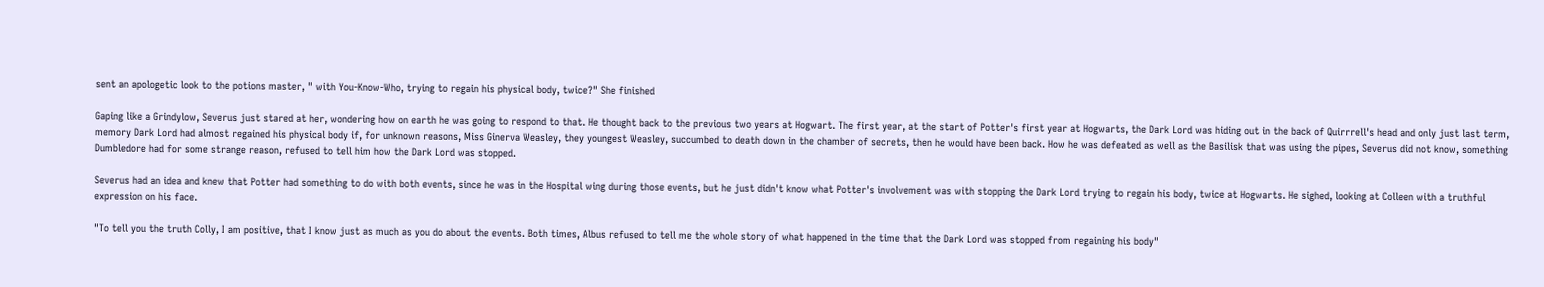sent an apologetic look to the potions master, " with You-Know-Who, trying to regain his physical body, twice?" She finished

Gaping like a Grindylow, Severus just stared at her, wondering how on earth he was going to respond to that. He thought back to the previous two years at Hogwart. The first year, at the start of Potter's first year at Hogwarts, the Dark Lord was hiding out in the back of Quirrrell's head and only just last term, memory Dark Lord had almost regained his physical body if, for unknown reasons, Miss Ginerva Weasley, they youngest Weasley, succumbed to death down in the chamber of secrets, then he would have been back. How he was defeated as well as the Basilisk that was using the pipes, Severus did not know, something Dumbledore had for some strange reason, refused to tell him how the Dark Lord was stopped.

Severus had an idea and knew that Potter had something to do with both events, since he was in the Hospital wing during those events, but he just didn't know what Potter's involvement was with stopping the Dark Lord trying to regain his body, twice at Hogwarts. He sighed, looking at Colleen with a truthful expression on his face.

"To tell you the truth Colly, I am positive, that I know just as much as you do about the events. Both times, Albus refused to tell me the whole story of what happened in the time that the Dark Lord was stopped from regaining his body"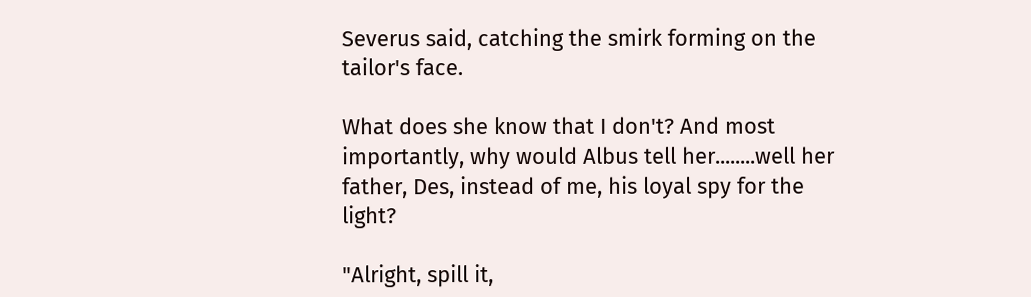Severus said, catching the smirk forming on the tailor's face.

What does she know that I don't? And most importantly, why would Albus tell her........well her father, Des, instead of me, his loyal spy for the light?

"Alright, spill it,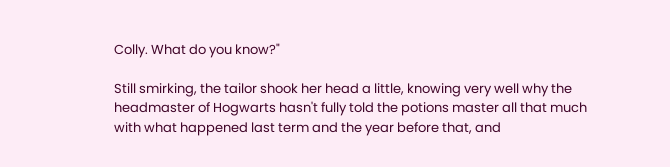Colly. What do you know?"

Still smirking, the tailor shook her head a little, knowing very well why the headmaster of Hogwarts hasn't fully told the potions master all that much with what happened last term and the year before that, and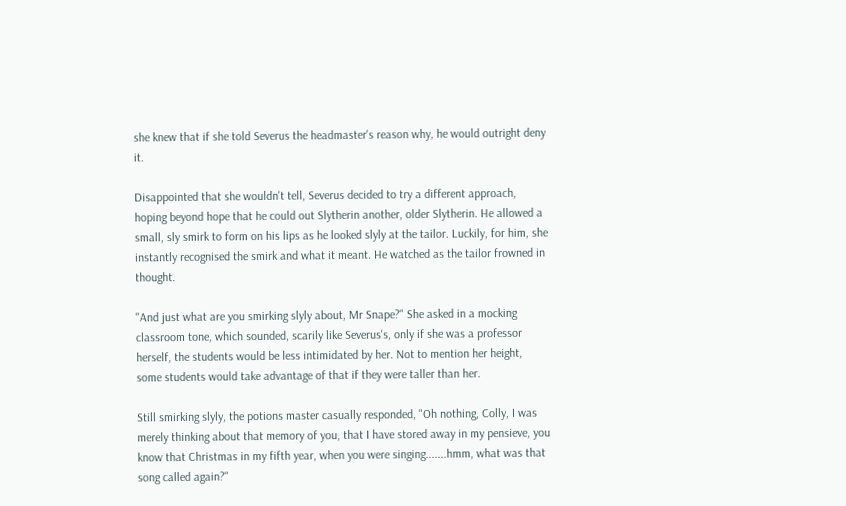she knew that if she told Severus the headmaster's reason why, he would outright deny it.

Disappointed that she wouldn't tell, Severus decided to try a different approach, hoping beyond hope that he could out Slytherin another, older Slytherin. He allowed a small, sly smirk to form on his lips as he looked slyly at the tailor. Luckily, for him, she instantly recognised the smirk and what it meant. He watched as the tailor frowned in thought.

"And just what are you smirking slyly about, Mr Snape?" She asked in a mocking classroom tone, which sounded, scarily like Severus's, only if she was a professor herself, the students would be less intimidated by her. Not to mention her height, some students would take advantage of that if they were taller than her.

Still smirking slyly, the potions master casually responded, "Oh nothing, Colly, I was merely thinking about that memory of you, that I have stored away in my pensieve, you know that Christmas in my fifth year, when you were singing.......hmm, what was that song called again?"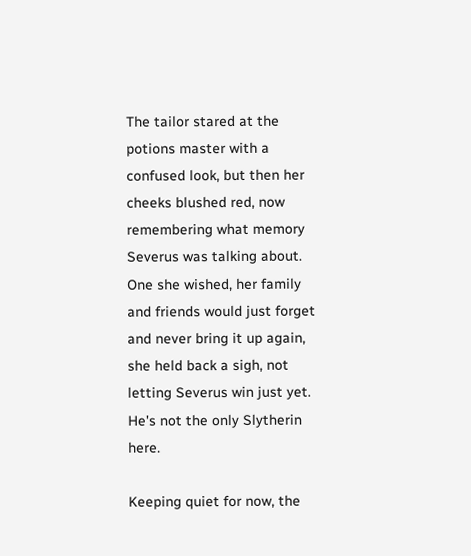The tailor stared at the potions master with a confused look, but then her cheeks blushed red, now remembering what memory Severus was talking about. One she wished, her family and friends would just forget and never bring it up again, she held back a sigh, not letting Severus win just yet. He's not the only Slytherin here.

Keeping quiet for now, the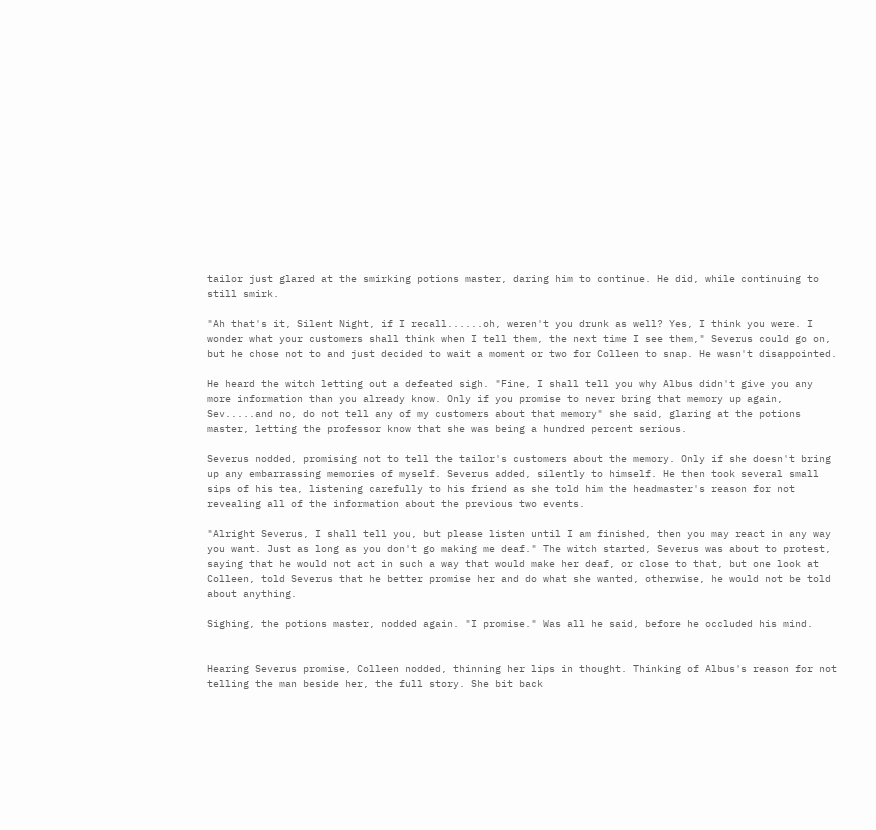tailor just glared at the smirking potions master, daring him to continue. He did, while continuing to still smirk.

"Ah that's it, Silent Night, if I recall......oh, weren't you drunk as well? Yes, I think you were. I wonder what your customers shall think when I tell them, the next time I see them," Severus could go on, but he chose not to and just decided to wait a moment or two for Colleen to snap. He wasn't disappointed.

He heard the witch letting out a defeated sigh. "Fine, I shall tell you why Albus didn't give you any more information than you already know. Only if you promise to never bring that memory up again, Sev.....and no, do not tell any of my customers about that memory" she said, glaring at the potions master, letting the professor know that she was being a hundred percent serious.

Severus nodded, promising not to tell the tailor's customers about the memory. Only if she doesn't bring up any embarrassing memories of myself. Severus added, silently to himself. He then took several small sips of his tea, listening carefully to his friend as she told him the headmaster's reason for not revealing all of the information about the previous two events.

"Alright Severus, I shall tell you, but please listen until I am finished, then you may react in any way you want. Just as long as you don't go making me deaf." The witch started, Severus was about to protest, saying that he would not act in such a way that would make her deaf, or close to that, but one look at Colleen, told Severus that he better promise her and do what she wanted, otherwise, he would not be told about anything.

Sighing, the potions master, nodded again. "I promise." Was all he said, before he occluded his mind.


Hearing Severus promise, Colleen nodded, thinning her lips in thought. Thinking of Albus's reason for not telling the man beside her, the full story. She bit back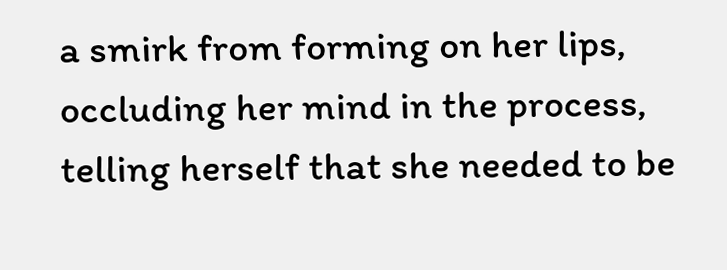a smirk from forming on her lips, occluding her mind in the process, telling herself that she needed to be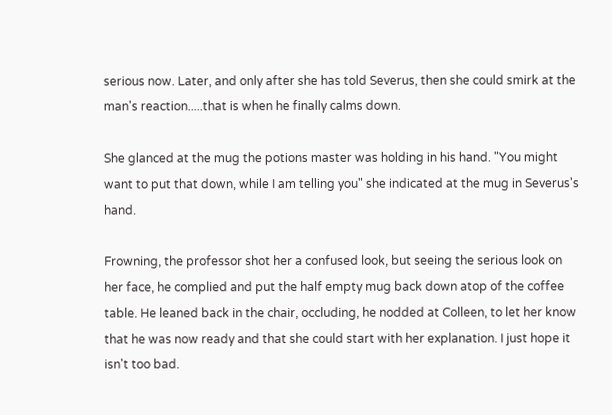serious now. Later, and only after she has told Severus, then she could smirk at the man's reaction.....that is when he finally calms down.

She glanced at the mug the potions master was holding in his hand. "You might want to put that down, while I am telling you" she indicated at the mug in Severus's hand.

Frowning, the professor shot her a confused look, but seeing the serious look on her face, he complied and put the half empty mug back down atop of the coffee table. He leaned back in the chair, occluding, he nodded at Colleen, to let her know that he was now ready and that she could start with her explanation. I just hope it isn't too bad.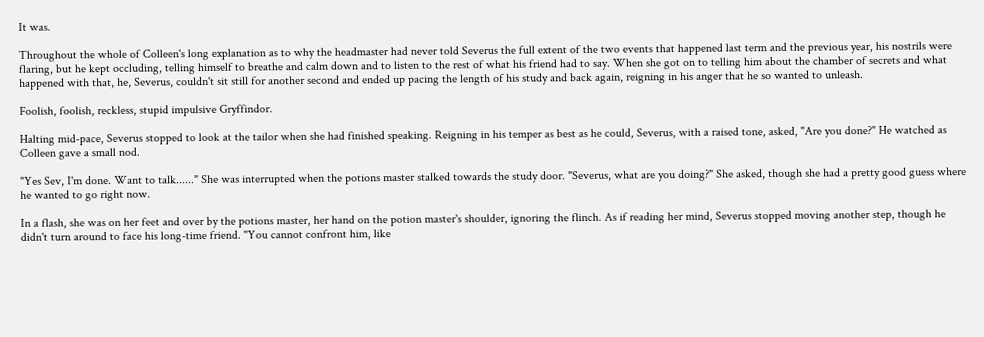It was.

Throughout the whole of Colleen's long explanation as to why the headmaster had never told Severus the full extent of the two events that happened last term and the previous year, his nostrils were flaring, but he kept occluding, telling himself to breathe and calm down and to listen to the rest of what his friend had to say. When she got on to telling him about the chamber of secrets and what happened with that, he, Severus, couldn't sit still for another second and ended up pacing the length of his study and back again, reigning in his anger that he so wanted to unleash.

Foolish, foolish, reckless, stupid impulsive Gryffindor.

Halting mid-pace, Severus stopped to look at the tailor when she had finished speaking. Reigning in his temper as best as he could, Severus, with a raised tone, asked, "Are you done?" He watched as Colleen gave a small nod.

"Yes Sev, I'm done. Want to talk......" She was interrupted when the potions master stalked towards the study door. "Severus, what are you doing?" She asked, though she had a pretty good guess where he wanted to go right now.

In a flash, she was on her feet and over by the potions master, her hand on the potion master's shoulder, ignoring the flinch. As if reading her mind, Severus stopped moving another step, though he didn't turn around to face his long-time friend. "You cannot confront him, like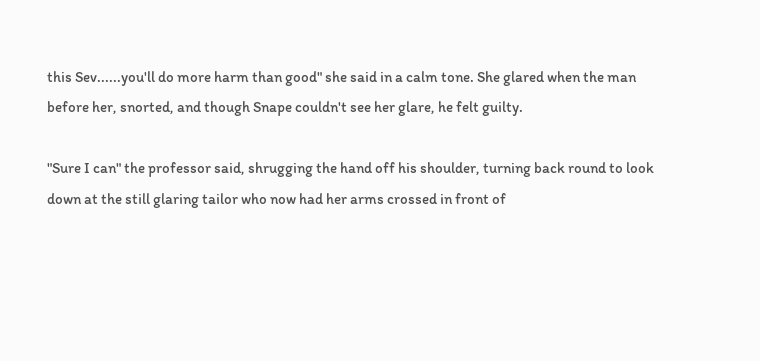this Sev......you'll do more harm than good" she said in a calm tone. She glared when the man before her, snorted, and though Snape couldn't see her glare, he felt guilty.

"Sure I can" the professor said, shrugging the hand off his shoulder, turning back round to look down at the still glaring tailor who now had her arms crossed in front of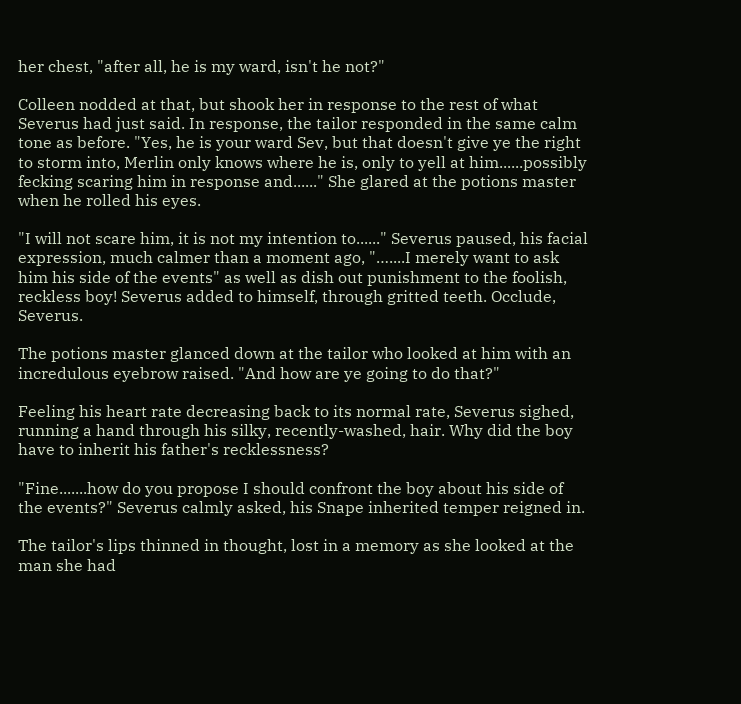her chest, "after all, he is my ward, isn't he not?"

Colleen nodded at that, but shook her in response to the rest of what Severus had just said. In response, the tailor responded in the same calm tone as before. "Yes, he is your ward Sev, but that doesn't give ye the right to storm into, Merlin only knows where he is, only to yell at him......possibly fecking scaring him in response and......" She glared at the potions master when he rolled his eyes.

"I will not scare him, it is not my intention to......" Severus paused, his facial expression, much calmer than a moment ago, "…....I merely want to ask him his side of the events" as well as dish out punishment to the foolish, reckless boy! Severus added to himself, through gritted teeth. Occlude, Severus.

The potions master glanced down at the tailor who looked at him with an incredulous eyebrow raised. "And how are ye going to do that?"

Feeling his heart rate decreasing back to its normal rate, Severus sighed, running a hand through his silky, recently-washed, hair. Why did the boy have to inherit his father's recklessness?

"Fine.......how do you propose I should confront the boy about his side of the events?" Severus calmly asked, his Snape inherited temper reigned in.

The tailor's lips thinned in thought, lost in a memory as she looked at the man she had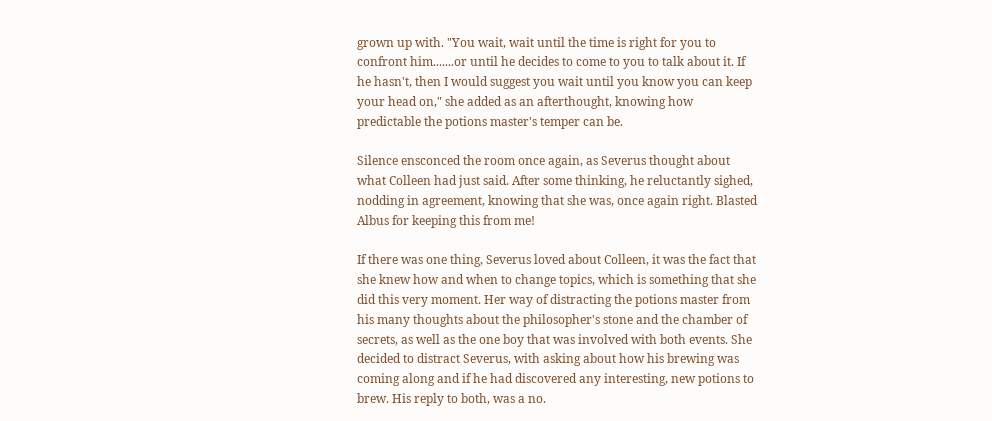grown up with. "You wait, wait until the time is right for you to confront him.......or until he decides to come to you to talk about it. If he hasn't, then I would suggest you wait until you know you can keep your head on," she added as an afterthought, knowing how predictable the potions master's temper can be.

Silence ensconced the room once again, as Severus thought about what Colleen had just said. After some thinking, he reluctantly sighed, nodding in agreement, knowing that she was, once again right. Blasted Albus for keeping this from me!

If there was one thing, Severus loved about Colleen, it was the fact that she knew how and when to change topics, which is something that she did this very moment. Her way of distracting the potions master from his many thoughts about the philosopher's stone and the chamber of secrets, as well as the one boy that was involved with both events. She decided to distract Severus, with asking about how his brewing was coming along and if he had discovered any interesting, new potions to brew. His reply to both, was a no.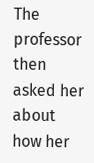The professor then asked her about how her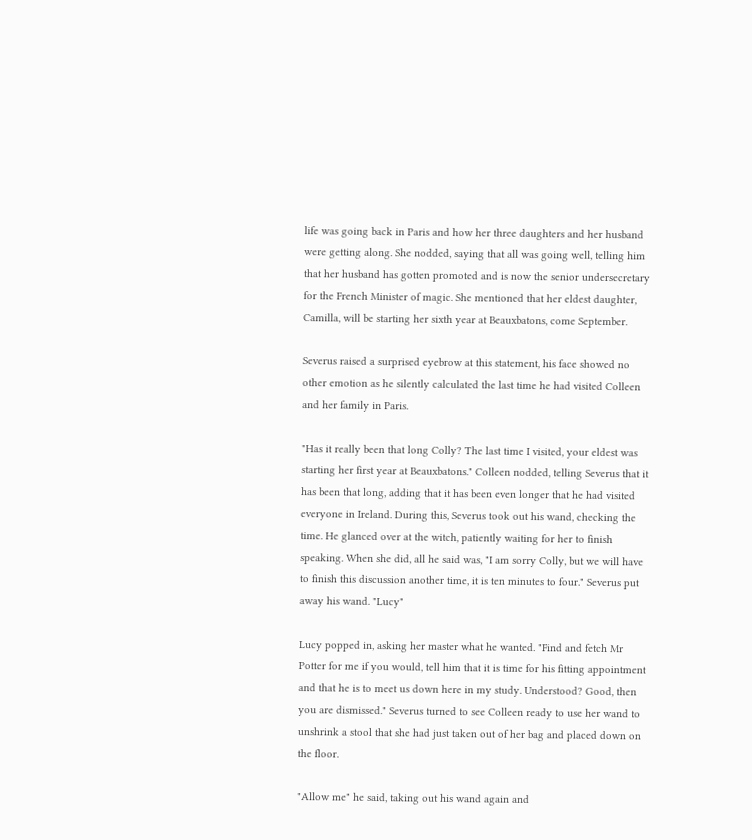life was going back in Paris and how her three daughters and her husband were getting along. She nodded, saying that all was going well, telling him that her husband has gotten promoted and is now the senior undersecretary for the French Minister of magic. She mentioned that her eldest daughter, Camilla, will be starting her sixth year at Beauxbatons, come September.

Severus raised a surprised eyebrow at this statement, his face showed no other emotion as he silently calculated the last time he had visited Colleen and her family in Paris.

"Has it really been that long Colly? The last time I visited, your eldest was starting her first year at Beauxbatons." Colleen nodded, telling Severus that it has been that long, adding that it has been even longer that he had visited everyone in Ireland. During this, Severus took out his wand, checking the time. He glanced over at the witch, patiently waiting for her to finish speaking. When she did, all he said was, "I am sorry Colly, but we will have to finish this discussion another time, it is ten minutes to four." Severus put away his wand. "Lucy"

Lucy popped in, asking her master what he wanted. "Find and fetch Mr Potter for me if you would, tell him that it is time for his fitting appointment and that he is to meet us down here in my study. Understood? Good, then you are dismissed." Severus turned to see Colleen ready to use her wand to unshrink a stool that she had just taken out of her bag and placed down on the floor.

"Allow me" he said, taking out his wand again and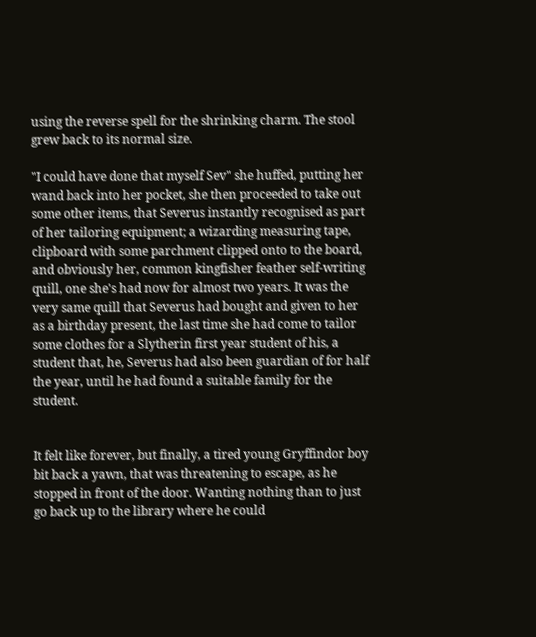using the reverse spell for the shrinking charm. The stool grew back to its normal size.

"I could have done that myself Sev" she huffed, putting her wand back into her pocket, she then proceeded to take out some other items, that Severus instantly recognised as part of her tailoring equipment; a wizarding measuring tape, clipboard with some parchment clipped onto to the board, and obviously her, common kingfisher feather self-writing quill, one she's had now for almost two years. It was the very same quill that Severus had bought and given to her as a birthday present, the last time she had come to tailor some clothes for a Slytherin first year student of his, a student that, he, Severus had also been guardian of for half the year, until he had found a suitable family for the student.


It felt like forever, but finally, a tired young Gryffindor boy bit back a yawn, that was threatening to escape, as he stopped in front of the door. Wanting nothing than to just go back up to the library where he could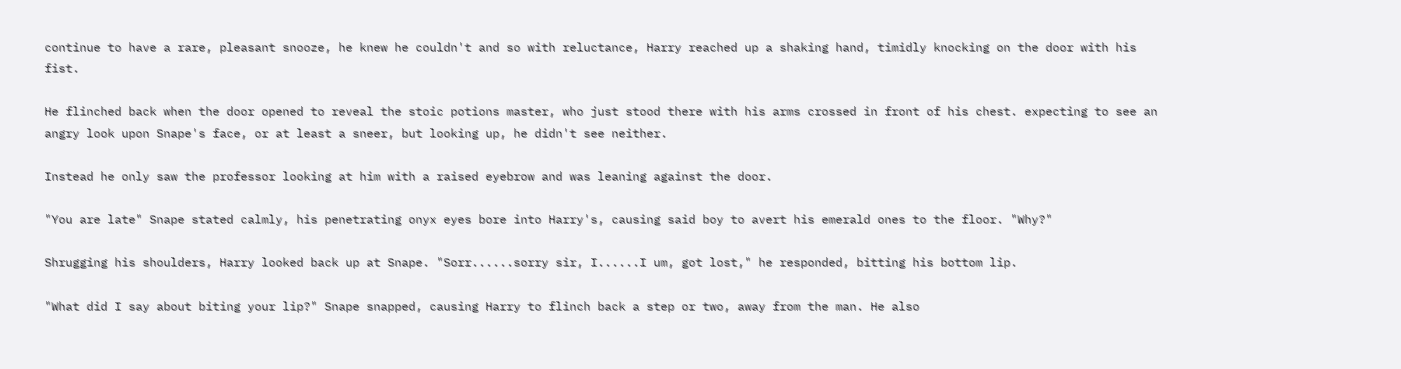continue to have a rare, pleasant snooze, he knew he couldn't and so with reluctance, Harry reached up a shaking hand, timidly knocking on the door with his fist.

He flinched back when the door opened to reveal the stoic potions master, who just stood there with his arms crossed in front of his chest. expecting to see an angry look upon Snape's face, or at least a sneer, but looking up, he didn't see neither.

Instead he only saw the professor looking at him with a raised eyebrow and was leaning against the door.

"You are late" Snape stated calmly, his penetrating onyx eyes bore into Harry's, causing said boy to avert his emerald ones to the floor. "Why?"

Shrugging his shoulders, Harry looked back up at Snape. "Sorr......sorry sir, I......I um, got lost," he responded, bitting his bottom lip.

"What did I say about biting your lip?" Snape snapped, causing Harry to flinch back a step or two, away from the man. He also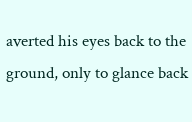averted his eyes back to the ground, only to glance back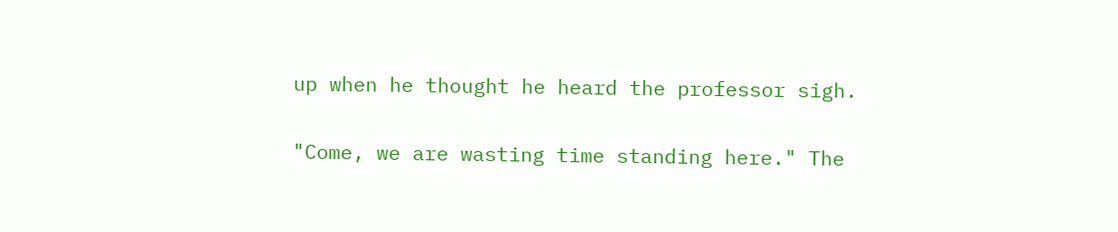up when he thought he heard the professor sigh.

"Come, we are wasting time standing here." The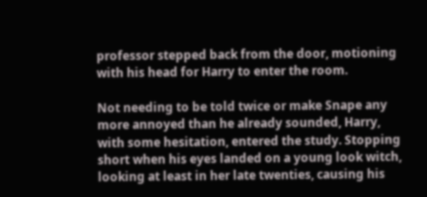professor stepped back from the door, motioning with his head for Harry to enter the room.

Not needing to be told twice or make Snape any more annoyed than he already sounded, Harry, with some hesitation, entered the study. Stopping short when his eyes landed on a young look witch, looking at least in her late twenties, causing his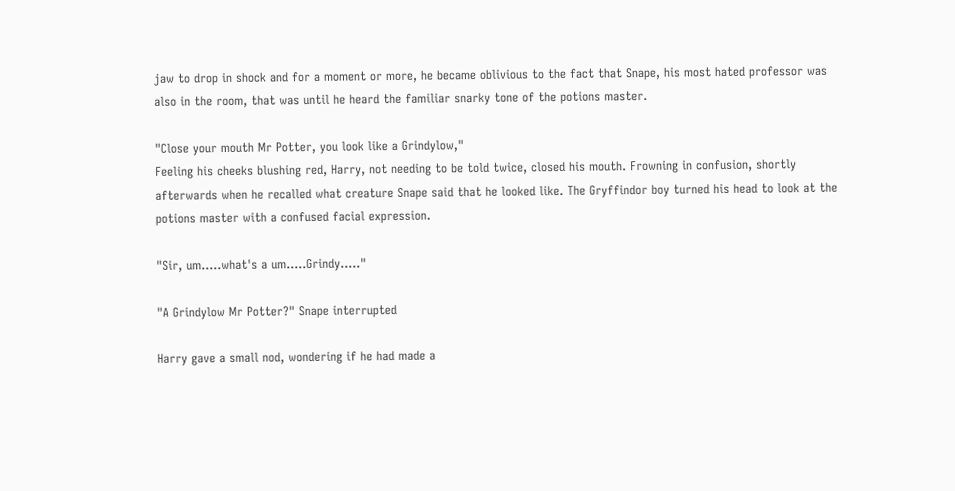jaw to drop in shock and for a moment or more, he became oblivious to the fact that Snape, his most hated professor was also in the room, that was until he heard the familiar snarky tone of the potions master.

"Close your mouth Mr Potter, you look like a Grindylow,"
Feeling his cheeks blushing red, Harry, not needing to be told twice, closed his mouth. Frowning in confusion, shortly afterwards when he recalled what creature Snape said that he looked like. The Gryffindor boy turned his head to look at the potions master with a confused facial expression.

"Sir, um.....what's a um.....Grindy....."

"A Grindylow Mr Potter?" Snape interrupted

Harry gave a small nod, wondering if he had made a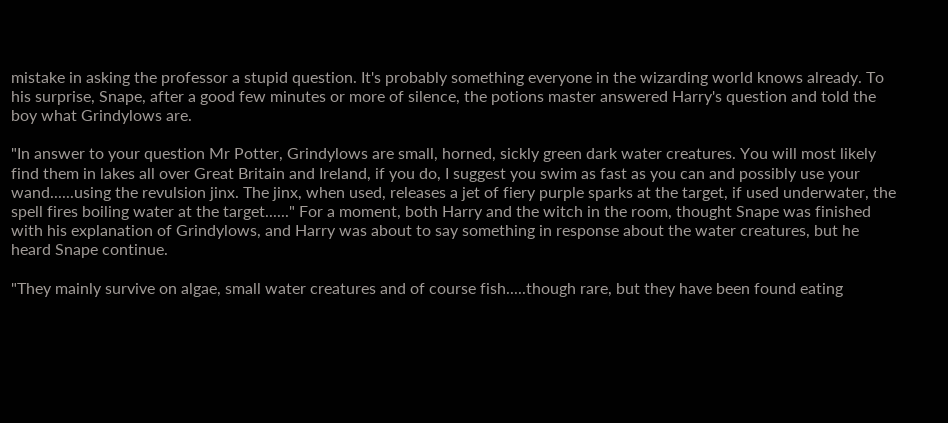mistake in asking the professor a stupid question. It's probably something everyone in the wizarding world knows already. To his surprise, Snape, after a good few minutes or more of silence, the potions master answered Harry's question and told the boy what Grindylows are.

"In answer to your question Mr Potter, Grindylows are small, horned, sickly green dark water creatures. You will most likely find them in lakes all over Great Britain and Ireland, if you do, I suggest you swim as fast as you can and possibly use your wand......using the revulsion jinx. The jinx, when used, releases a jet of fiery purple sparks at the target, if used underwater, the spell fires boiling water at the target......" For a moment, both Harry and the witch in the room, thought Snape was finished with his explanation of Grindylows, and Harry was about to say something in response about the water creatures, but he heard Snape continue.

"They mainly survive on algae, small water creatures and of course fish.....though rare, but they have been found eating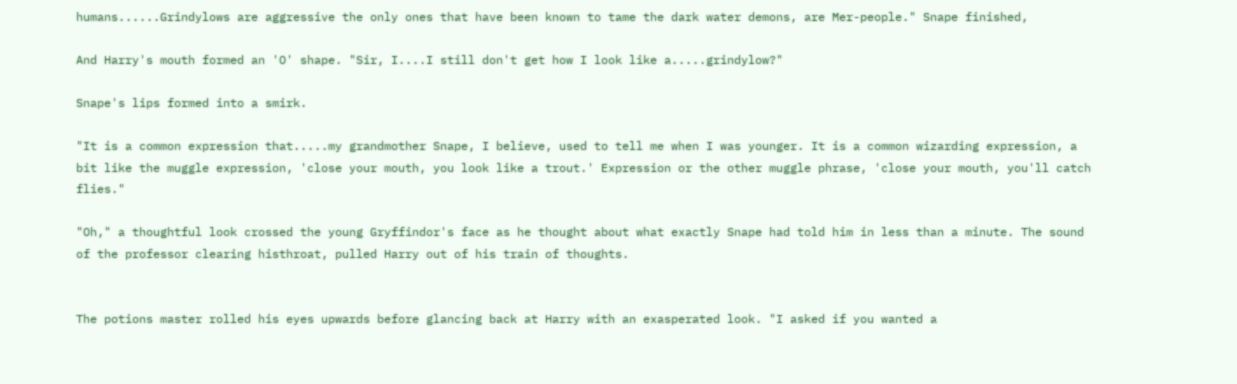humans......Grindylows are aggressive the only ones that have been known to tame the dark water demons, are Mer-people." Snape finished,

And Harry's mouth formed an 'O' shape. "Sir, I....I still don't get how I look like a.....grindylow?"

Snape's lips formed into a smirk.

"It is a common expression that.....my grandmother Snape, I believe, used to tell me when I was younger. It is a common wizarding expression, a bit like the muggle expression, 'close your mouth, you look like a trout.' Expression or the other muggle phrase, 'close your mouth, you'll catch flies."

"Oh," a thoughtful look crossed the young Gryffindor's face as he thought about what exactly Snape had told him in less than a minute. The sound of the professor clearing histhroat, pulled Harry out of his train of thoughts.


The potions master rolled his eyes upwards before glancing back at Harry with an exasperated look. "I asked if you wanted a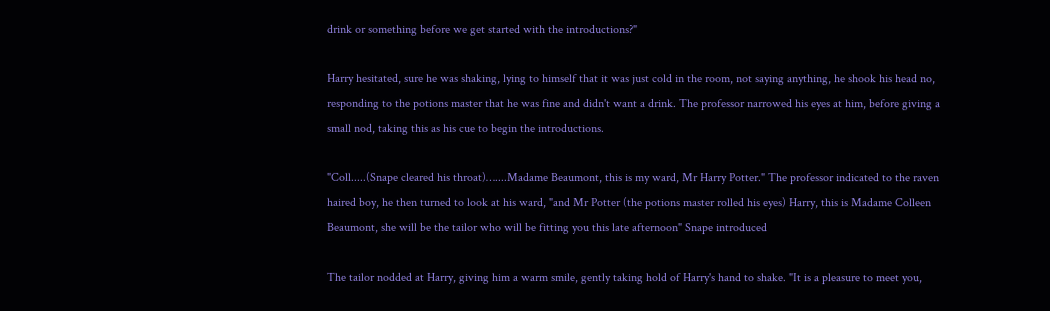drink or something before we get started with the introductions?"

Harry hesitated, sure he was shaking, lying to himself that it was just cold in the room, not saying anything, he shook his head no, responding to the potions master that he was fine and didn't want a drink. The professor narrowed his eyes at him, before giving a small nod, taking this as his cue to begin the introductions.

"Coll.....(Snape cleared his throat)…....Madame Beaumont, this is my ward, Mr Harry Potter." The professor indicated to the raven haired boy, he then turned to look at his ward, "and Mr Potter (the potions master rolled his eyes) Harry, this is Madame Colleen Beaumont, she will be the tailor who will be fitting you this late afternoon" Snape introduced

The tailor nodded at Harry, giving him a warm smile, gently taking hold of Harry's hand to shake. "It is a pleasure to meet you,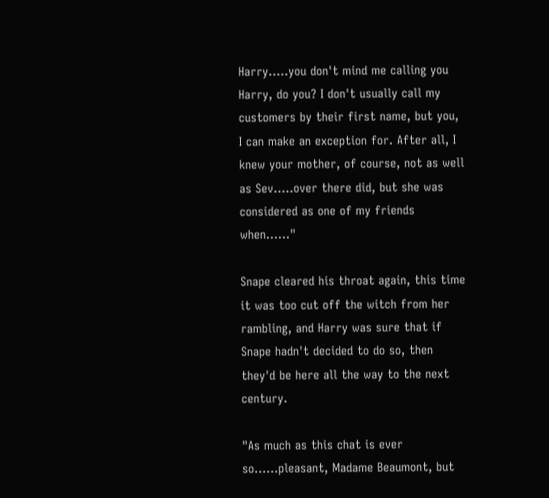Harry.....you don't mind me calling you Harry, do you? I don't usually call my customers by their first name, but you, I can make an exception for. After all, I knew your mother, of course, not as well as Sev.....over there did, but she was considered as one of my friends when......"

Snape cleared his throat again, this time it was too cut off the witch from her rambling, and Harry was sure that if Snape hadn't decided to do so, then they'd be here all the way to the next century.

"As much as this chat is ever so......pleasant, Madame Beaumont, but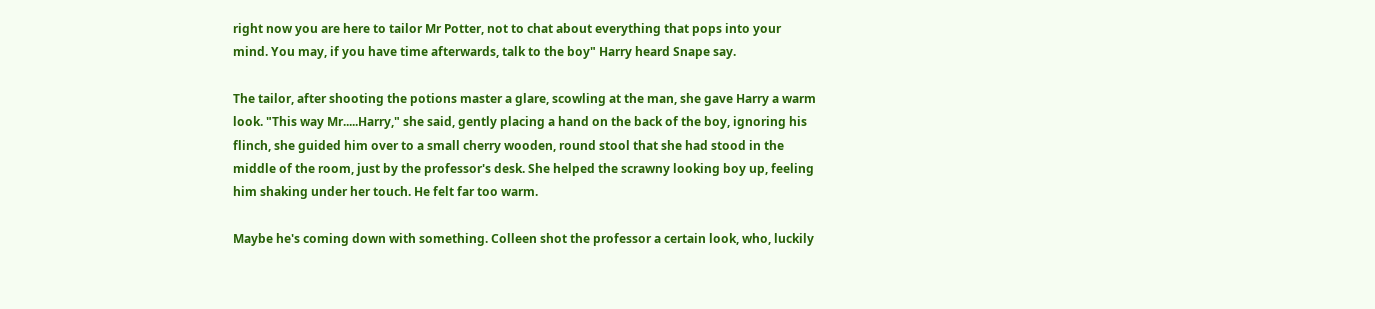right now you are here to tailor Mr Potter, not to chat about everything that pops into your mind. You may, if you have time afterwards, talk to the boy" Harry heard Snape say.

The tailor, after shooting the potions master a glare, scowling at the man, she gave Harry a warm look. "This way Mr.....Harry," she said, gently placing a hand on the back of the boy, ignoring his flinch, she guided him over to a small cherry wooden, round stool that she had stood in the middle of the room, just by the professor's desk. She helped the scrawny looking boy up, feeling him shaking under her touch. He felt far too warm.

Maybe he's coming down with something. Colleen shot the professor a certain look, who, luckily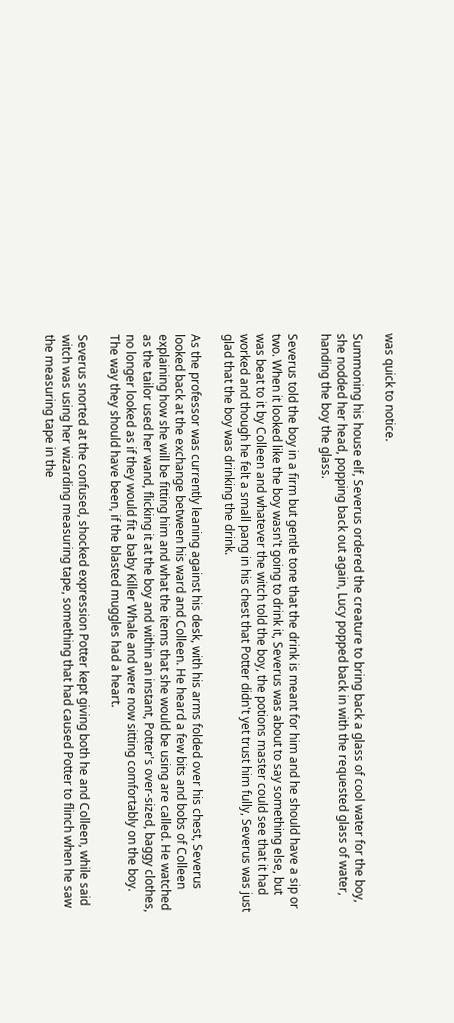was quick to notice.

Summoning his house elf, Severus ordered the creature to bring back a glass of cool water for the boy, she nodded her head, popping back out again, Lucy popped back in with the requested glass of water, handing the boy the glass.

Severus told the boy in a firm but gentle tone that the drink is meant for him and he should have a sip or two. When it looked like the boy wasn't going to drink it, Severus was about to say something else, but was beat to it by Colleen and whatever the witch told the boy, the potions master could see that it had worked and though he felt a small pang in his chest that Potter didn't yet trust him fully, Severus was just glad that the boy was drinking the drink.

As the professor was currently leaning against his desk, with his arms folded over his chest, Severus looked back at the exchange between his ward and Colleen. He heard a few bits and bobs of Colleen explaining how she will be fitting him and what the items that she would be using are called. He watched as the tailor used her wand, flicking it at the boy and within an instant, Potter's over-sized, baggy clothes, no longer looked as if they would fit a baby Killer Whale and were now sitting comfortably on the boy. The way they should have been, if the blasted muggles had a heart.

Severus snorted at the confused, shocked expression Potter kept giving both he and Colleen, while said witch was using her wizarding measuring tape, something that had caused Potter to flinch when he saw the measuring tape in the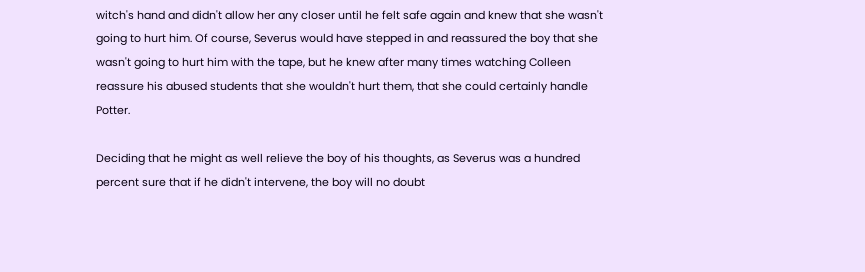witch's hand and didn't allow her any closer until he felt safe again and knew that she wasn't going to hurt him. Of course, Severus would have stepped in and reassured the boy that she wasn't going to hurt him with the tape, but he knew after many times watching Colleen reassure his abused students that she wouldn't hurt them, that she could certainly handle Potter.

Deciding that he might as well relieve the boy of his thoughts, as Severus was a hundred percent sure that if he didn't intervene, the boy will no doubt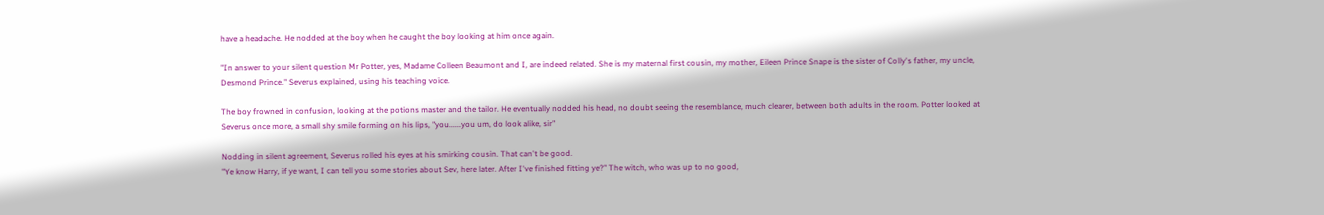have a headache. He nodded at the boy when he caught the boy looking at him once again.

"In answer to your silent question Mr Potter, yes, Madame Colleen Beaumont and I, are indeed related. She is my maternal first cousin, my mother, Eileen Prince Snape is the sister of Colly's father, my uncle, Desmond Prince." Severus explained, using his teaching voice.

The boy frowned in confusion, looking at the potions master and the tailor. He eventually nodded his head, no doubt seeing the resemblance, much clearer, between both adults in the room. Potter looked at Severus once more, a small shy smile forming on his lips, "you......you um, do look alike, sir"

Nodding in silent agreement, Severus rolled his eyes at his smirking cousin. That can't be good.
"Ye know Harry, if ye want, I can tell you some stories about Sev, here later. After I've finished fitting ye?" The witch, who was up to no good,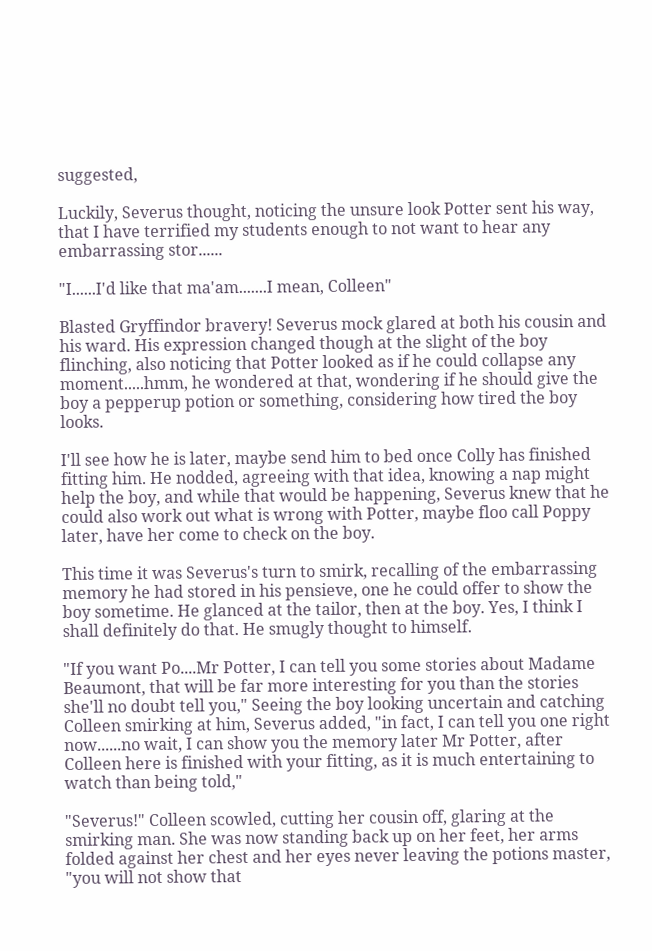suggested,

Luckily, Severus thought, noticing the unsure look Potter sent his way, that I have terrified my students enough to not want to hear any embarrassing stor......

"I......I'd like that ma'am.......I mean, Colleen"

Blasted Gryffindor bravery! Severus mock glared at both his cousin and his ward. His expression changed though at the slight of the boy flinching, also noticing that Potter looked as if he could collapse any moment.....hmm, he wondered at that, wondering if he should give the boy a pepperup potion or something, considering how tired the boy looks.

I'll see how he is later, maybe send him to bed once Colly has finished fitting him. He nodded, agreeing with that idea, knowing a nap might help the boy, and while that would be happening, Severus knew that he could also work out what is wrong with Potter, maybe floo call Poppy later, have her come to check on the boy.

This time it was Severus's turn to smirk, recalling of the embarrassing memory he had stored in his pensieve, one he could offer to show the boy sometime. He glanced at the tailor, then at the boy. Yes, I think I shall definitely do that. He smugly thought to himself.

"If you want Po....Mr Potter, I can tell you some stories about Madame Beaumont, that will be far more interesting for you than the stories she'll no doubt tell you," Seeing the boy looking uncertain and catching Colleen smirking at him, Severus added, "in fact, I can tell you one right now......no wait, I can show you the memory later Mr Potter, after Colleen here is finished with your fitting, as it is much entertaining to watch than being told,"

"Severus!" Colleen scowled, cutting her cousin off, glaring at the smirking man. She was now standing back up on her feet, her arms folded against her chest and her eyes never leaving the potions master, "you will not show that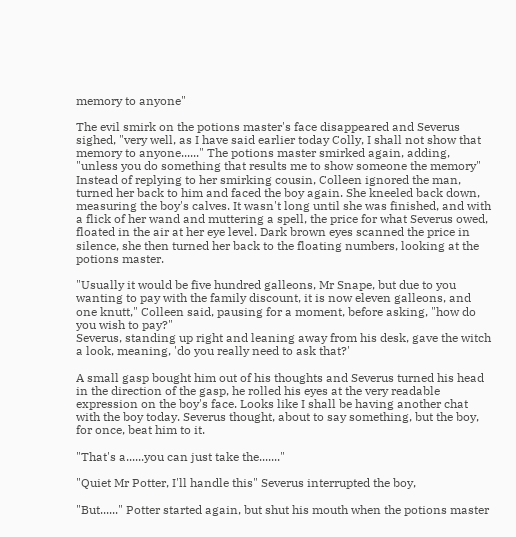memory to anyone"

The evil smirk on the potions master's face disappeared and Severus sighed, "very well, as I have said earlier today Colly, I shall not show that memory to anyone......" The potions master smirked again, adding, "unless you do something that results me to show someone the memory"
Instead of replying to her smirking cousin, Colleen ignored the man, turned her back to him and faced the boy again. She kneeled back down, measuring the boy's calves. It wasn't long until she was finished, and with a flick of her wand and muttering a spell, the price for what Severus owed, floated in the air at her eye level. Dark brown eyes scanned the price in silence, she then turned her back to the floating numbers, looking at the potions master.

"Usually it would be five hundred galleons, Mr Snape, but due to you wanting to pay with the family discount, it is now eleven galleons, and one knutt," Colleen said, pausing for a moment, before asking, "how do you wish to pay?"
Severus, standing up right and leaning away from his desk, gave the witch a look, meaning, 'do you really need to ask that?'

A small gasp bought him out of his thoughts and Severus turned his head in the direction of the gasp, he rolled his eyes at the very readable expression on the boy's face. Looks like I shall be having another chat with the boy today. Severus thought, about to say something, but the boy, for once, beat him to it.

"That's a......you can just take the......."

"Quiet Mr Potter, I'll handle this" Severus interrupted the boy,

"But......" Potter started again, but shut his mouth when the potions master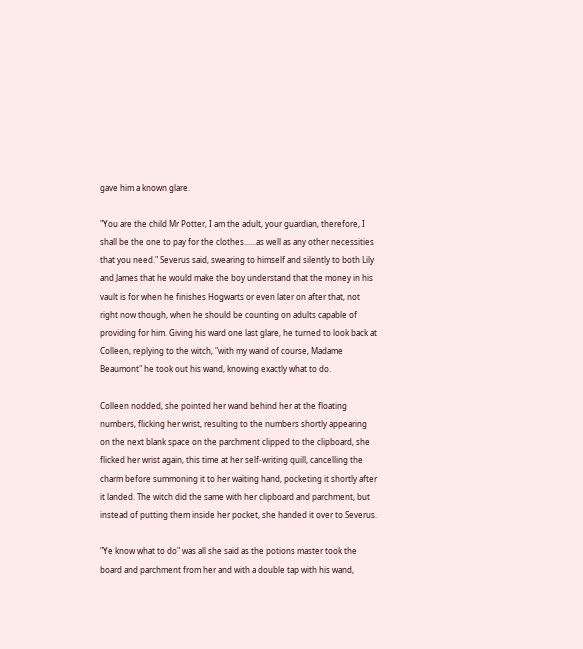gave him a known glare.

"You are the child Mr Potter, I am the adult, your guardian, therefore, I shall be the one to pay for the clothes......as well as any other necessities that you need." Severus said, swearing to himself and silently to both Lily and James that he would make the boy understand that the money in his vault is for when he finishes Hogwarts or even later on after that, not right now though, when he should be counting on adults capable of providing for him. Giving his ward one last glare, he turned to look back at Colleen, replying to the witch, "with my wand of course, Madame Beaumont" he took out his wand, knowing exactly what to do.

Colleen nodded, she pointed her wand behind her at the floating numbers, flicking her wrist, resulting to the numbers shortly appearing on the next blank space on the parchment clipped to the clipboard, she flicked her wrist again, this time at her self-writing quill, cancelling the charm before summoning it to her waiting hand, pocketing it shortly after it landed. The witch did the same with her clipboard and parchment, but instead of putting them inside her pocket, she handed it over to Severus.

"Ye know what to do" was all she said as the potions master took the board and parchment from her and with a double tap with his wand,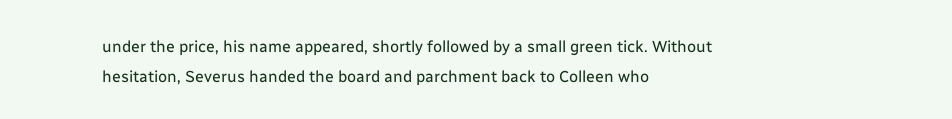under the price, his name appeared, shortly followed by a small green tick. Without hesitation, Severus handed the board and parchment back to Colleen who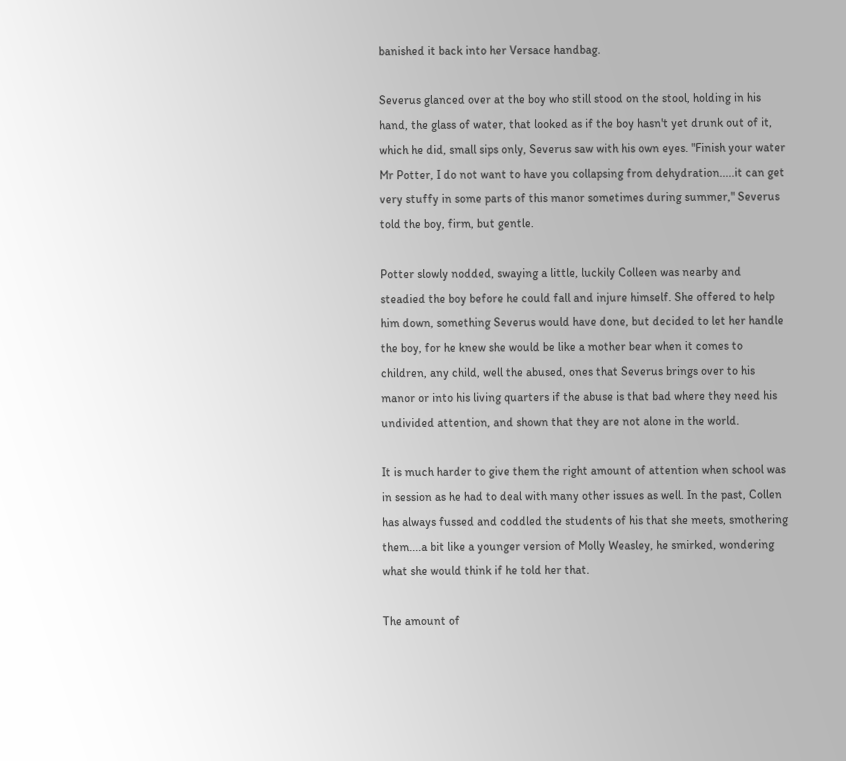banished it back into her Versace handbag.

Severus glanced over at the boy who still stood on the stool, holding in his hand, the glass of water, that looked as if the boy hasn't yet drunk out of it, which he did, small sips only, Severus saw with his own eyes. "Finish your water Mr Potter, I do not want to have you collapsing from dehydration.....it can get very stuffy in some parts of this manor sometimes during summer," Severus told the boy, firm, but gentle.

Potter slowly nodded, swaying a little, luckily Colleen was nearby and steadied the boy before he could fall and injure himself. She offered to help him down, something Severus would have done, but decided to let her handle the boy, for he knew she would be like a mother bear when it comes to children, any child, well the abused, ones that Severus brings over to his manor or into his living quarters if the abuse is that bad where they need his undivided attention, and shown that they are not alone in the world.

It is much harder to give them the right amount of attention when school was in session as he had to deal with many other issues as well. In the past, Collen has always fussed and coddled the students of his that she meets, smothering them....a bit like a younger version of Molly Weasley, he smirked, wondering what she would think if he told her that.

The amount of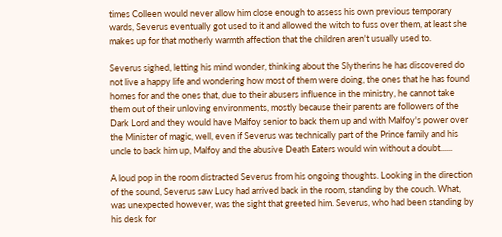times Colleen would never allow him close enough to assess his own previous temporary wards, Severus eventually got used to it and allowed the witch to fuss over them, at least she makes up for that motherly warmth affection that the children aren't usually used to.

Severus sighed, letting his mind wonder, thinking about the Slytherins he has discovered do not live a happy life and wondering how most of them were doing, the ones that he has found homes for and the ones that, due to their abusers influence in the ministry, he cannot take them out of their unloving environments, mostly because their parents are followers of the Dark Lord and they would have Malfoy senior to back them up and with Malfoy's power over the Minister of magic, well, even if Severus was technically part of the Prince family and his uncle to back him up, Malfoy and the abusive Death Eaters would win without a doubt......

A loud pop in the room distracted Severus from his ongoing thoughts. Looking in the direction of the sound, Severus saw Lucy had arrived back in the room, standing by the couch. What, was unexpected however, was the sight that greeted him. Severus, who had been standing by his desk for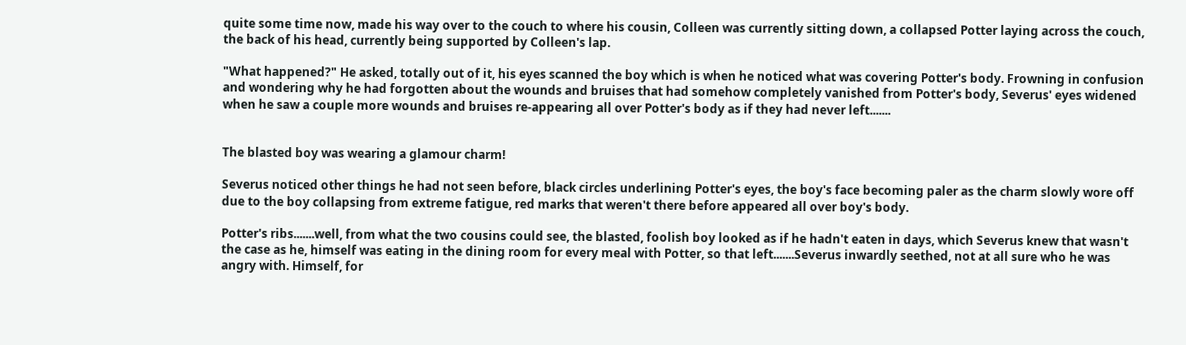quite some time now, made his way over to the couch to where his cousin, Colleen was currently sitting down, a collapsed Potter laying across the couch, the back of his head, currently being supported by Colleen's lap.

"What happened?" He asked, totally out of it, his eyes scanned the boy which is when he noticed what was covering Potter's body. Frowning in confusion and wondering why he had forgotten about the wounds and bruises that had somehow completely vanished from Potter's body, Severus' eyes widened when he saw a couple more wounds and bruises re-appearing all over Potter's body as if they had never left.......


The blasted boy was wearing a glamour charm!

Severus noticed other things he had not seen before, black circles underlining Potter's eyes, the boy's face becoming paler as the charm slowly wore off due to the boy collapsing from extreme fatigue, red marks that weren't there before appeared all over boy's body.

Potter's ribs.......well, from what the two cousins could see, the blasted, foolish boy looked as if he hadn't eaten in days, which Severus knew that wasn't the case as he, himself was eating in the dining room for every meal with Potter, so that left.......Severus inwardly seethed, not at all sure who he was angry with. Himself, for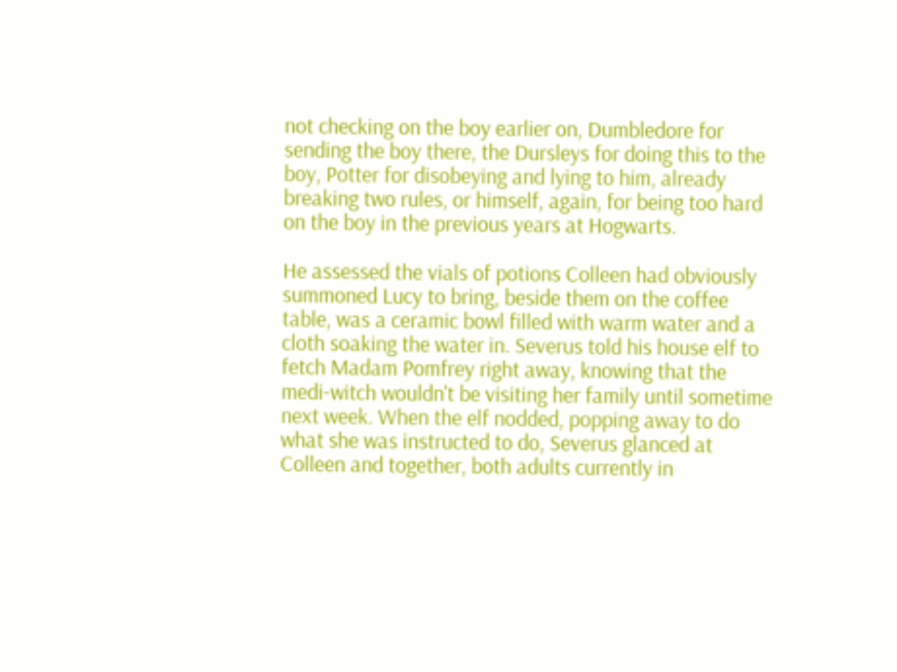not checking on the boy earlier on, Dumbledore for sending the boy there, the Dursleys for doing this to the boy, Potter for disobeying and lying to him, already breaking two rules, or himself, again, for being too hard on the boy in the previous years at Hogwarts.

He assessed the vials of potions Colleen had obviously summoned Lucy to bring, beside them on the coffee table, was a ceramic bowl filled with warm water and a cloth soaking the water in. Severus told his house elf to fetch Madam Pomfrey right away, knowing that the medi-witch wouldn't be visiting her family until sometime next week. When the elf nodded, popping away to do what she was instructed to do, Severus glanced at Colleen and together, both adults currently in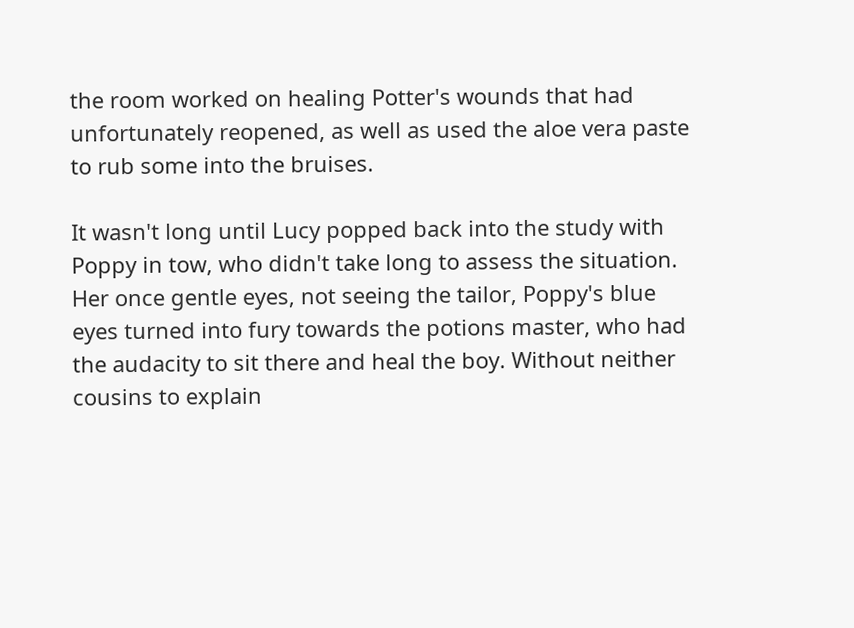the room worked on healing Potter's wounds that had unfortunately reopened, as well as used the aloe vera paste to rub some into the bruises.

It wasn't long until Lucy popped back into the study with Poppy in tow, who didn't take long to assess the situation. Her once gentle eyes, not seeing the tailor, Poppy's blue eyes turned into fury towards the potions master, who had the audacity to sit there and heal the boy. Without neither cousins to explain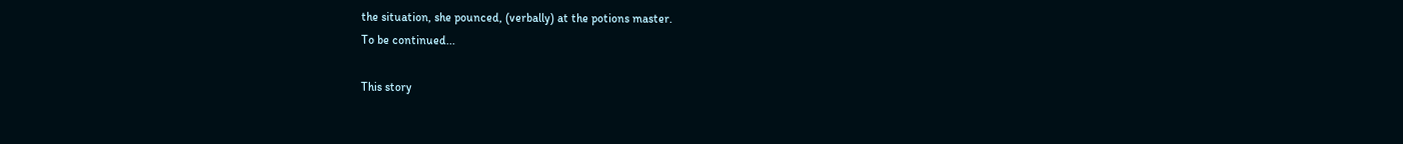the situation, she pounced, (verbally) at the potions master.
To be continued...

This story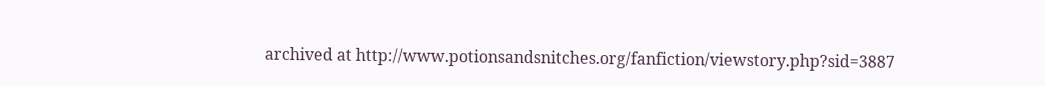archived at http://www.potionsandsnitches.org/fanfiction/viewstory.php?sid=3887